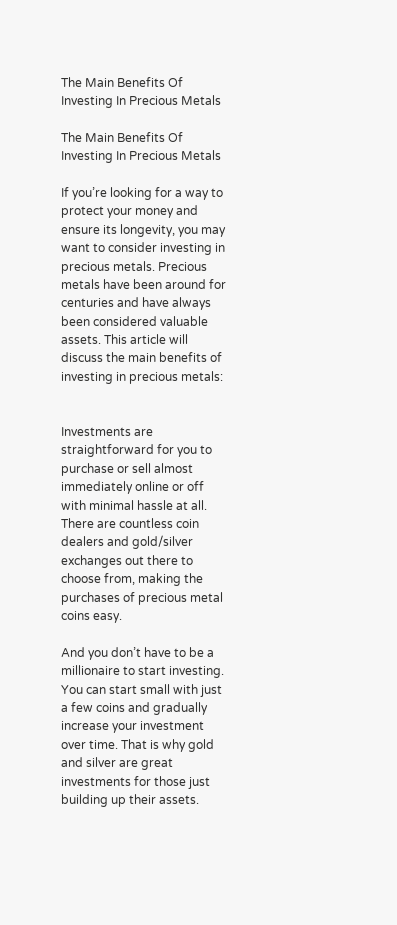The Main Benefits Of Investing In Precious Metals

The Main Benefits Of Investing In Precious Metals

If you’re looking for a way to protect your money and ensure its longevity, you may want to consider investing in precious metals. Precious metals have been around for centuries and have always been considered valuable assets. This article will discuss the main benefits of investing in precious metals:


Investments are straightforward for you to purchase or sell almost immediately online or off with minimal hassle at all. There are countless coin dealers and gold/silver exchanges out there to choose from, making the purchases of precious metal coins easy.

And you don’t have to be a millionaire to start investing. You can start small with just a few coins and gradually increase your investment over time. That is why gold and silver are great investments for those just building up their assets.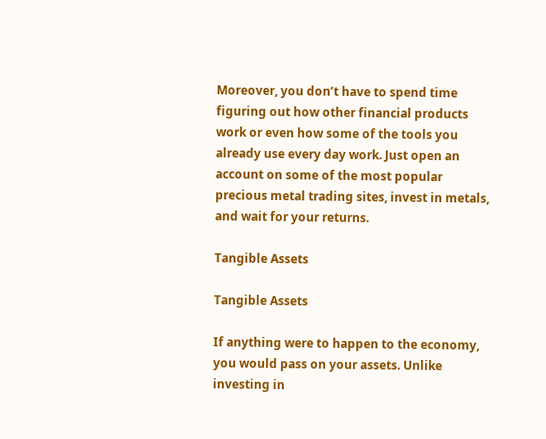Moreover, you don’t have to spend time figuring out how other financial products work or even how some of the tools you already use every day work. Just open an account on some of the most popular precious metal trading sites, invest in metals, and wait for your returns.

Tangible Assets

Tangible Assets

If anything were to happen to the economy, you would pass on your assets. Unlike investing in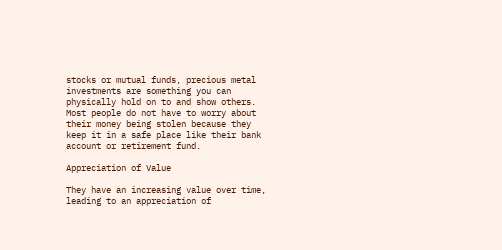stocks or mutual funds, precious metal investments are something you can physically hold on to and show others. Most people do not have to worry about their money being stolen because they keep it in a safe place like their bank account or retirement fund.

Appreciation of Value

They have an increasing value over time, leading to an appreciation of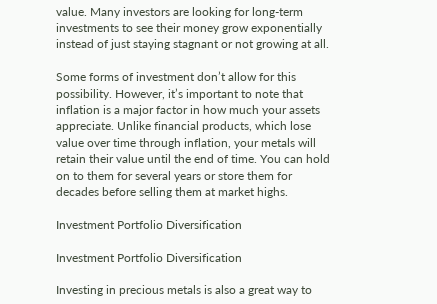value. Many investors are looking for long-term investments to see their money grow exponentially instead of just staying stagnant or not growing at all.

Some forms of investment don’t allow for this possibility. However, it’s important to note that inflation is a major factor in how much your assets appreciate. Unlike financial products, which lose value over time through inflation, your metals will retain their value until the end of time. You can hold on to them for several years or store them for decades before selling them at market highs.

Investment Portfolio Diversification

Investment Portfolio Diversification

Investing in precious metals is also a great way to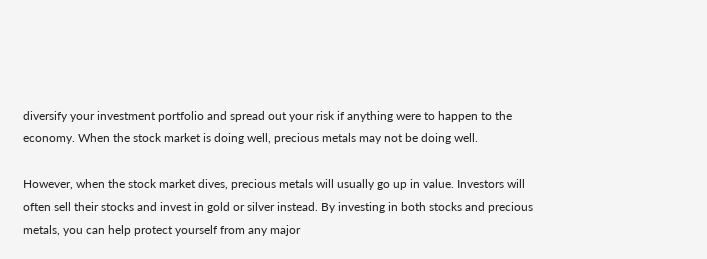diversify your investment portfolio and spread out your risk if anything were to happen to the economy. When the stock market is doing well, precious metals may not be doing well.

However, when the stock market dives, precious metals will usually go up in value. Investors will often sell their stocks and invest in gold or silver instead. By investing in both stocks and precious metals, you can help protect yourself from any major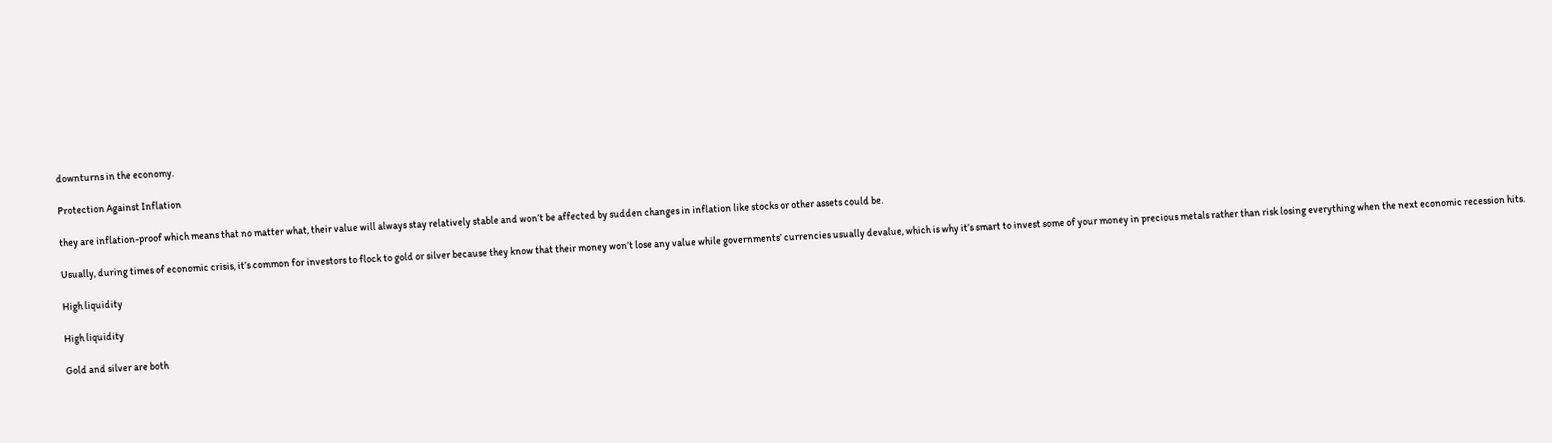downturns in the economy.

Protection Against Inflation

they are inflation-proof which means that no matter what, their value will always stay relatively stable and won’t be affected by sudden changes in inflation like stocks or other assets could be.

Usually, during times of economic crisis, it’s common for investors to flock to gold or silver because they know that their money won’t lose any value while governments’ currencies usually devalue, which is why it’s smart to invest some of your money in precious metals rather than risk losing everything when the next economic recession hits.

High liquidity

High liquidity

Gold and silver are both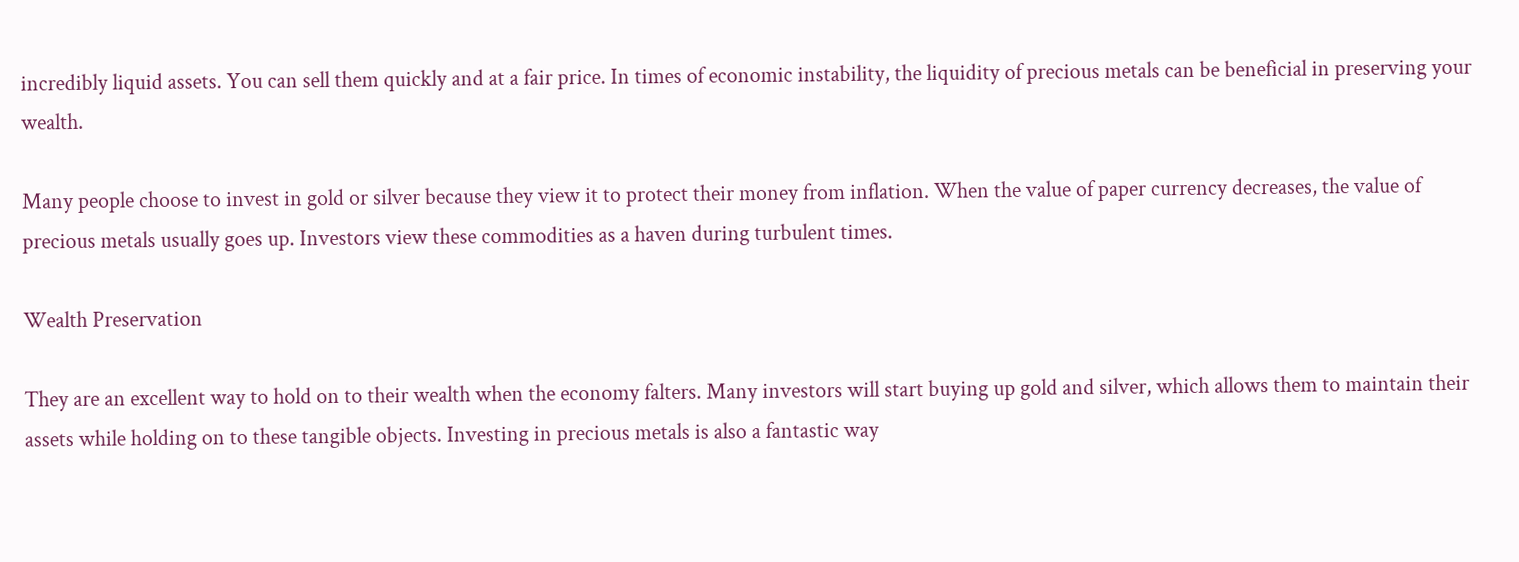incredibly liquid assets. You can sell them quickly and at a fair price. In times of economic instability, the liquidity of precious metals can be beneficial in preserving your wealth.

Many people choose to invest in gold or silver because they view it to protect their money from inflation. When the value of paper currency decreases, the value of precious metals usually goes up. Investors view these commodities as a haven during turbulent times.

Wealth Preservation

They are an excellent way to hold on to their wealth when the economy falters. Many investors will start buying up gold and silver, which allows them to maintain their assets while holding on to these tangible objects. Investing in precious metals is also a fantastic way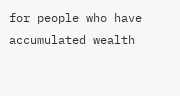for people who have accumulated wealth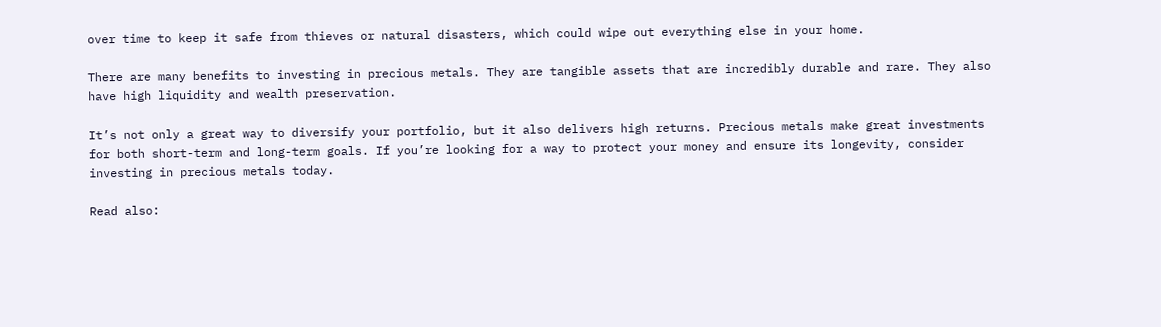over time to keep it safe from thieves or natural disasters, which could wipe out everything else in your home.

There are many benefits to investing in precious metals. They are tangible assets that are incredibly durable and rare. They also have high liquidity and wealth preservation.

It’s not only a great way to diversify your portfolio, but it also delivers high returns. Precious metals make great investments for both short-term and long-term goals. If you’re looking for a way to protect your money and ensure its longevity, consider investing in precious metals today.

Read also: